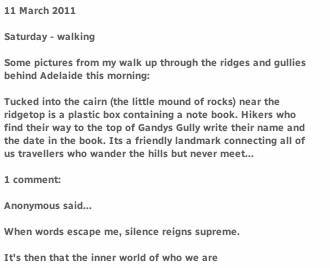11 March 2011

Saturday - walking

Some pictures from my walk up through the ridges and gullies behind Adelaide this morning:

Tucked into the cairn (the little mound of rocks) near the ridgetop is a plastic box containing a note book. Hikers who find their way to the top of Gandys Gully write their name and the date in the book. Its a friendly landmark connecting all of us travellers who wander the hills but never meet...

1 comment:

Anonymous said...

When words escape me, silence reigns supreme.

It's then that the inner world of who we are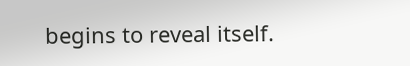begins to reveal itself.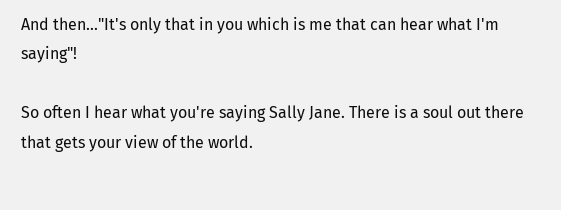And then..."It's only that in you which is me that can hear what I'm saying"!

So often I hear what you're saying Sally Jane. There is a soul out there that gets your view of the world.